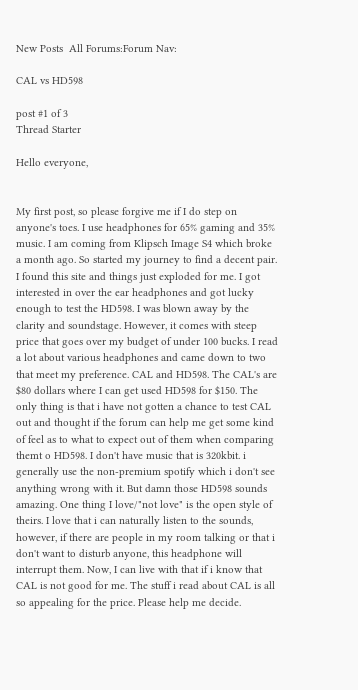New Posts  All Forums:Forum Nav:

CAL vs HD598

post #1 of 3
Thread Starter

Hello everyone,


My first post, so please forgive me if I do step on anyone's toes. I use headphones for 65% gaming and 35% music. I am coming from Klipsch Image S4 which broke a month ago. So started my journey to find a decent pair. I found this site and things just exploded for me. I got interested in over the ear headphones and got lucky enough to test the HD598. I was blown away by the clarity and soundstage. However, it comes with steep price that goes over my budget of under 100 bucks. I read a lot about various headphones and came down to two that meet my preference. CAL and HD598. The CAL's are $80 dollars where I can get used HD598 for $150. The only thing is that i have not gotten a chance to test CAL out and thought if the forum can help me get some kind of feel as to what to expect out of them when comparing themt o HD598. I don't have music that is 320kbit. i generally use the non-premium spotify which i don't see anything wrong with it. But damn those HD598 sounds amazing. One thing I love/"not love" is the open style of theirs. I love that i can naturally listen to the sounds, however, if there are people in my room talking or that i don't want to disturb anyone, this headphone will interrupt them. Now, I can live with that if i know that CAL is not good for me. The stuff i read about CAL is all so appealing for the price. Please help me decide.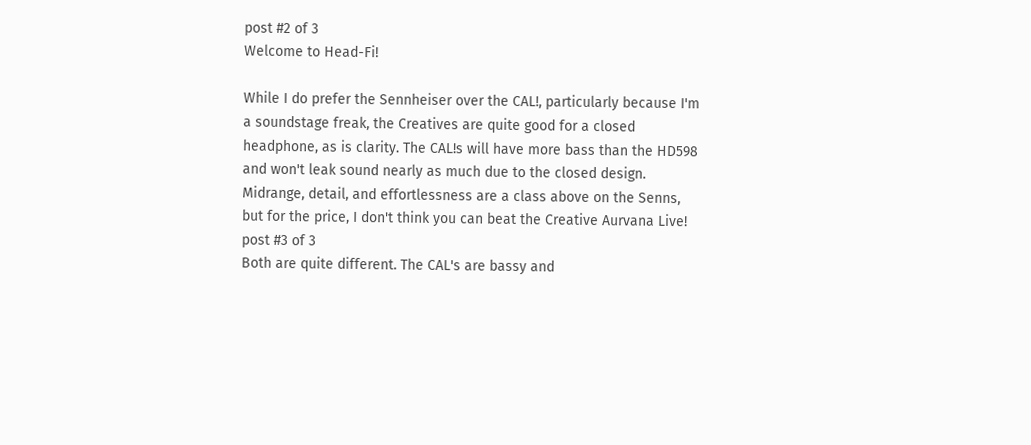post #2 of 3
Welcome to Head-Fi!

While I do prefer the Sennheiser over the CAL!, particularly because I'm a soundstage freak, the Creatives are quite good for a closed headphone, as is clarity. The CAL!s will have more bass than the HD598 and won't leak sound nearly as much due to the closed design. Midrange, detail, and effortlessness are a class above on the Senns, but for the price, I don't think you can beat the Creative Aurvana Live!
post #3 of 3
Both are quite different. The CAL's are bassy and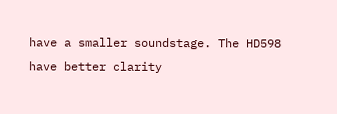have a smaller soundstage. The HD598 have better clarity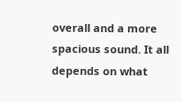overall and a more spacious sound. It all depends on what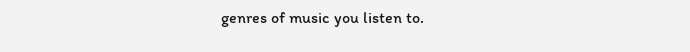genres of music you listen to.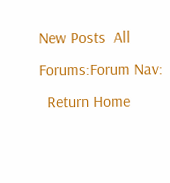New Posts  All Forums:Forum Nav:
  Return Home